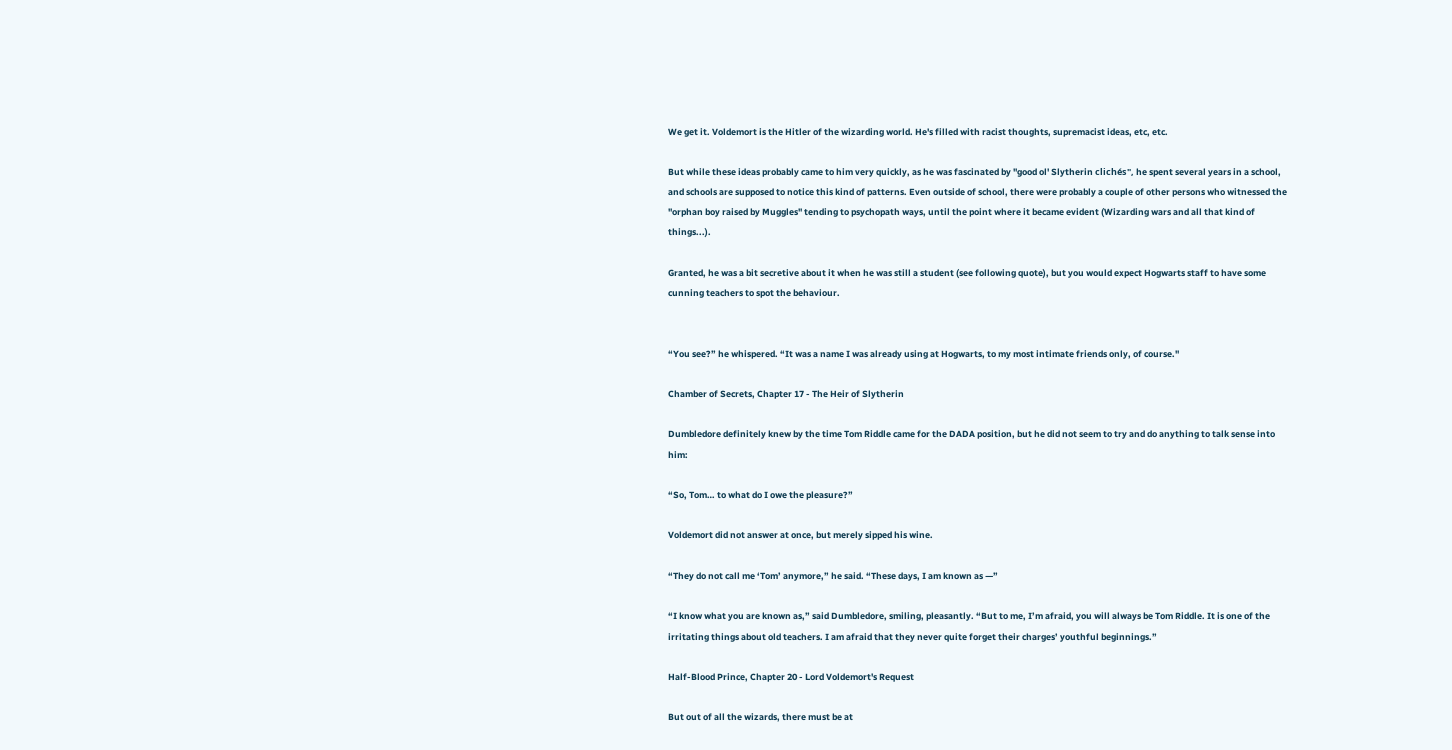We get it. Voldemort is the Hitler of the wizarding world. He's filled with racist thoughts, supremacist ideas, etc, etc.

But while these ideas probably came to him very quickly, as he was fascinated by "good ol' Slytherin clichés", he spent several years in a school, and schools are supposed to notice this kind of patterns. Even outside of school, there were probably a couple of other persons who witnessed the "orphan boy raised by Muggles" tending to psychopath ways, until the point where it became evident (Wizarding wars and all that kind of things...).

Granted, he was a bit secretive about it when he was still a student (see following quote), but you would expect Hogwarts staff to have some cunning teachers to spot the behaviour.


“You see?” he whispered. “It was a name I was already using at Hogwarts, to my most intimate friends only, of course."

Chamber of Secrets, Chapter 17 - The Heir of Slytherin

Dumbledore definitely knew by the time Tom Riddle came for the DADA position, but he did not seem to try and do anything to talk sense into him:

“So, Tom… to what do I owe the pleasure?”

Voldemort did not answer at once, but merely sipped his wine.

“They do not call me ‘Tom’ anymore,” he said. “These days, I am known as —”

“I know what you are known as,” said Dumbledore, smiling, pleasantly. “But to me, I’m afraid, you will always be Tom Riddle. It is one of the irritating things about old teachers. I am afraid that they never quite forget their charges’ youthful beginnings.”

Half-Blood Prince, Chapter 20 - Lord Voldemort's Request

But out of all the wizards, there must be at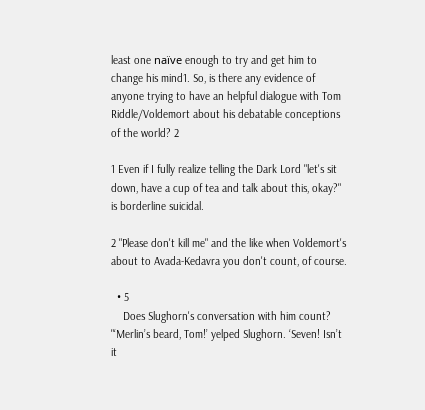least one naïve enough to try and get him to change his mind1. So, is there any evidence of anyone trying to have an helpful dialogue with Tom Riddle/Voldemort about his debatable conceptions of the world? 2

1 Even if I fully realize telling the Dark Lord "let's sit down, have a cup of tea and talk about this, okay?" is borderline suicidal.

2 "Please don't kill me" and the like when Voldemort's about to Avada-Kedavra you don't count, of course.

  • 5
    Does Slughorn's conversation with him count? "‘Merlin’s beard, Tom!’ yelped Slughorn. ‘Seven! Isn’t it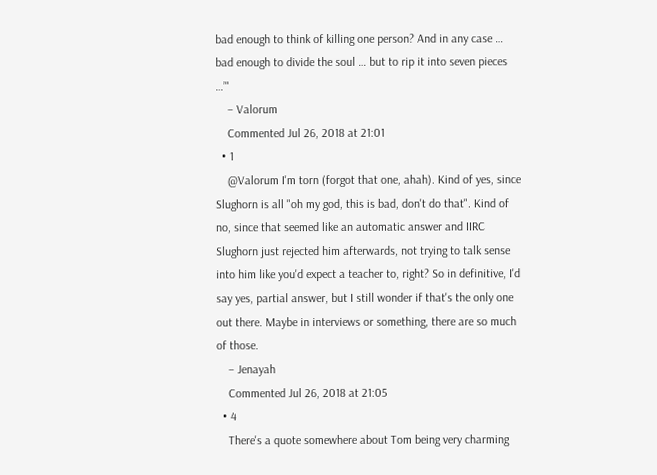bad enough to think of killing one person? And in any case … bad enough to divide the soul … but to rip it into seven pieces …’"
    – Valorum
    Commented Jul 26, 2018 at 21:01
  • 1
    @Valorum I'm torn (forgot that one, ahah). Kind of yes, since Slughorn is all "oh my god, this is bad, don't do that". Kind of no, since that seemed like an automatic answer and IIRC Slughorn just rejected him afterwards, not trying to talk sense into him like you'd expect a teacher to, right? So in definitive, I'd say yes, partial answer, but I still wonder if that's the only one out there. Maybe in interviews or something, there are so much of those.
    – Jenayah
    Commented Jul 26, 2018 at 21:05
  • 4
    There's a quote somewhere about Tom being very charming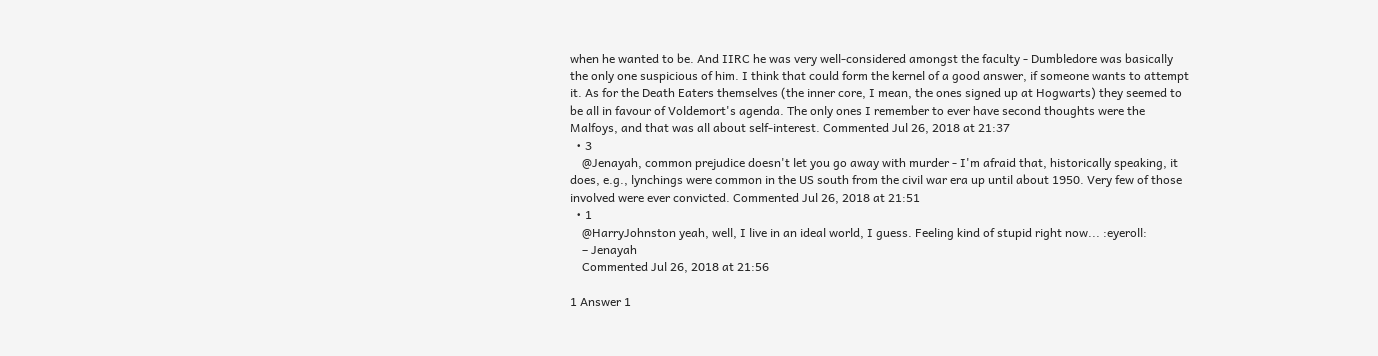when he wanted to be. And IIRC he was very well-considered amongst the faculty - Dumbledore was basically the only one suspicious of him. I think that could form the kernel of a good answer, if someone wants to attempt it. As for the Death Eaters themselves (the inner core, I mean, the ones signed up at Hogwarts) they seemed to be all in favour of Voldemort's agenda. The only ones I remember to ever have second thoughts were the Malfoys, and that was all about self-interest. Commented Jul 26, 2018 at 21:37
  • 3
    @Jenayah, common prejudice doesn't let you go away with murder - I'm afraid that, historically speaking, it does, e.g., lynchings were common in the US south from the civil war era up until about 1950. Very few of those involved were ever convicted. Commented Jul 26, 2018 at 21:51
  • 1
    @HarryJohnston yeah, well, I live in an ideal world, I guess. Feeling kind of stupid right now... :eyeroll:
    – Jenayah
    Commented Jul 26, 2018 at 21:56

1 Answer 1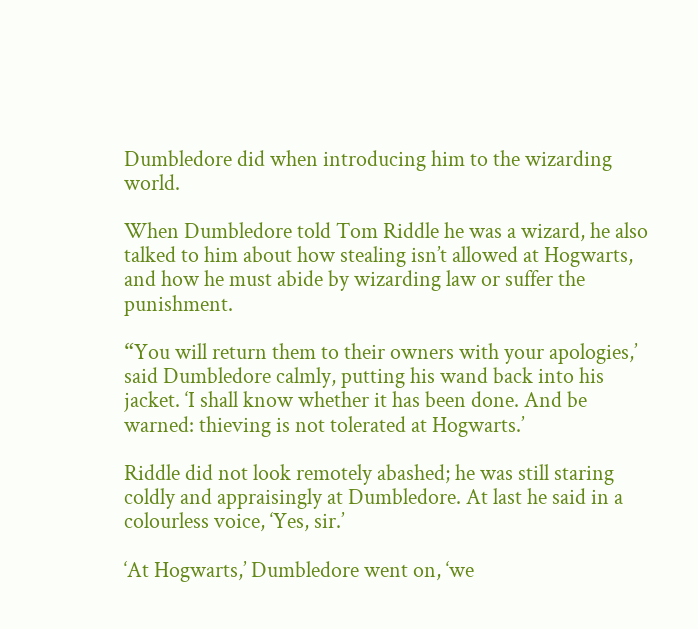Dumbledore did when introducing him to the wizarding world.

When Dumbledore told Tom Riddle he was a wizard, he also talked to him about how stealing isn’t allowed at Hogwarts, and how he must abide by wizarding law or suffer the punishment.

“You will return them to their owners with your apologies,’ said Dumbledore calmly, putting his wand back into his jacket. ‘I shall know whether it has been done. And be warned: thieving is not tolerated at Hogwarts.’

Riddle did not look remotely abashed; he was still staring coldly and appraisingly at Dumbledore. At last he said in a colourless voice, ‘Yes, sir.’

‘At Hogwarts,’ Dumbledore went on, ‘we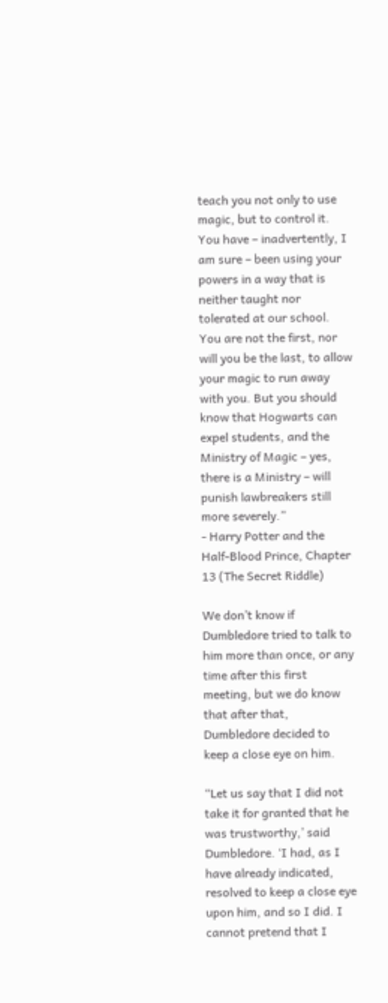teach you not only to use magic, but to control it. You have – inadvertently, I am sure – been using your powers in a way that is neither taught nor tolerated at our school. You are not the first, nor will you be the last, to allow your magic to run away with you. But you should know that Hogwarts can expel students, and the Ministry of Magic – yes, there is a Ministry – will punish lawbreakers still more severely.”
- Harry Potter and the Half-Blood Prince, Chapter 13 (The Secret Riddle)

We don’t know if Dumbledore tried to talk to him more than once, or any time after this first meeting, but we do know that after that, Dumbledore decided to keep a close eye on him.

“Let us say that I did not take it for granted that he was trustworthy,’ said Dumbledore. ‘I had, as I have already indicated, resolved to keep a close eye upon him, and so I did. I cannot pretend that I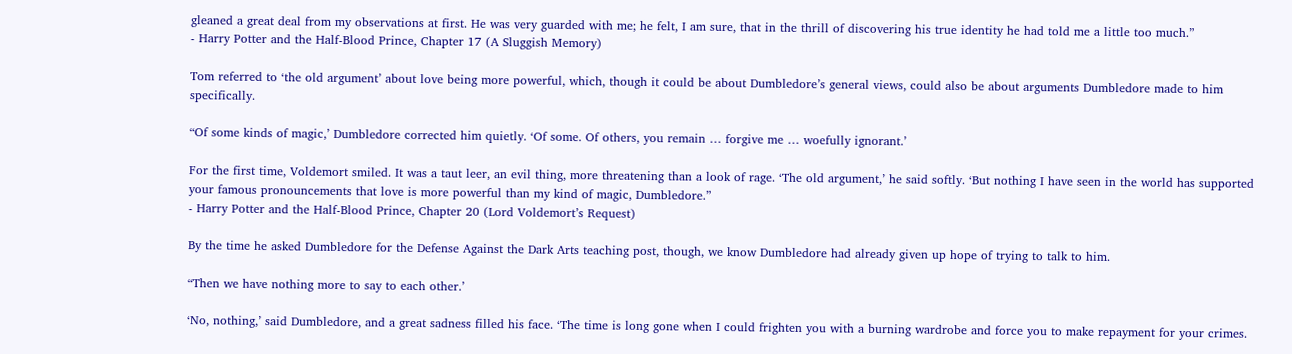gleaned a great deal from my observations at first. He was very guarded with me; he felt, I am sure, that in the thrill of discovering his true identity he had told me a little too much.”
- Harry Potter and the Half-Blood Prince, Chapter 17 (A Sluggish Memory)

Tom referred to ‘the old argument’ about love being more powerful, which, though it could be about Dumbledore’s general views, could also be about arguments Dumbledore made to him specifically.

“Of some kinds of magic,’ Dumbledore corrected him quietly. ‘Of some. Of others, you remain … forgive me … woefully ignorant.’

For the first time, Voldemort smiled. It was a taut leer, an evil thing, more threatening than a look of rage. ‘The old argument,’ he said softly. ‘But nothing I have seen in the world has supported your famous pronouncements that love is more powerful than my kind of magic, Dumbledore.”
- Harry Potter and the Half-Blood Prince, Chapter 20 (Lord Voldemort’s Request)

By the time he asked Dumbledore for the Defense Against the Dark Arts teaching post, though, we know Dumbledore had already given up hope of trying to talk to him.

“Then we have nothing more to say to each other.’

‘No, nothing,’ said Dumbledore, and a great sadness filled his face. ‘The time is long gone when I could frighten you with a burning wardrobe and force you to make repayment for your crimes.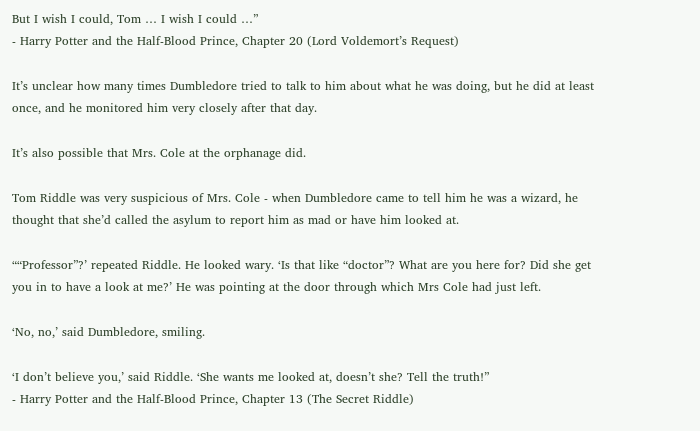But I wish I could, Tom … I wish I could …”
- Harry Potter and the Half-Blood Prince, Chapter 20 (Lord Voldemort’s Request)

It’s unclear how many times Dumbledore tried to talk to him about what he was doing, but he did at least once, and he monitored him very closely after that day.

It’s also possible that Mrs. Cole at the orphanage did.

Tom Riddle was very suspicious of Mrs. Cole - when Dumbledore came to tell him he was a wizard, he thought that she’d called the asylum to report him as mad or have him looked at.

““Professor”?’ repeated Riddle. He looked wary. ‘Is that like “doctor”? What are you here for? Did she get you in to have a look at me?’ He was pointing at the door through which Mrs Cole had just left.

‘No, no,’ said Dumbledore, smiling.

‘I don’t believe you,’ said Riddle. ‘She wants me looked at, doesn’t she? Tell the truth!”
- Harry Potter and the Half-Blood Prince, Chapter 13 (The Secret Riddle)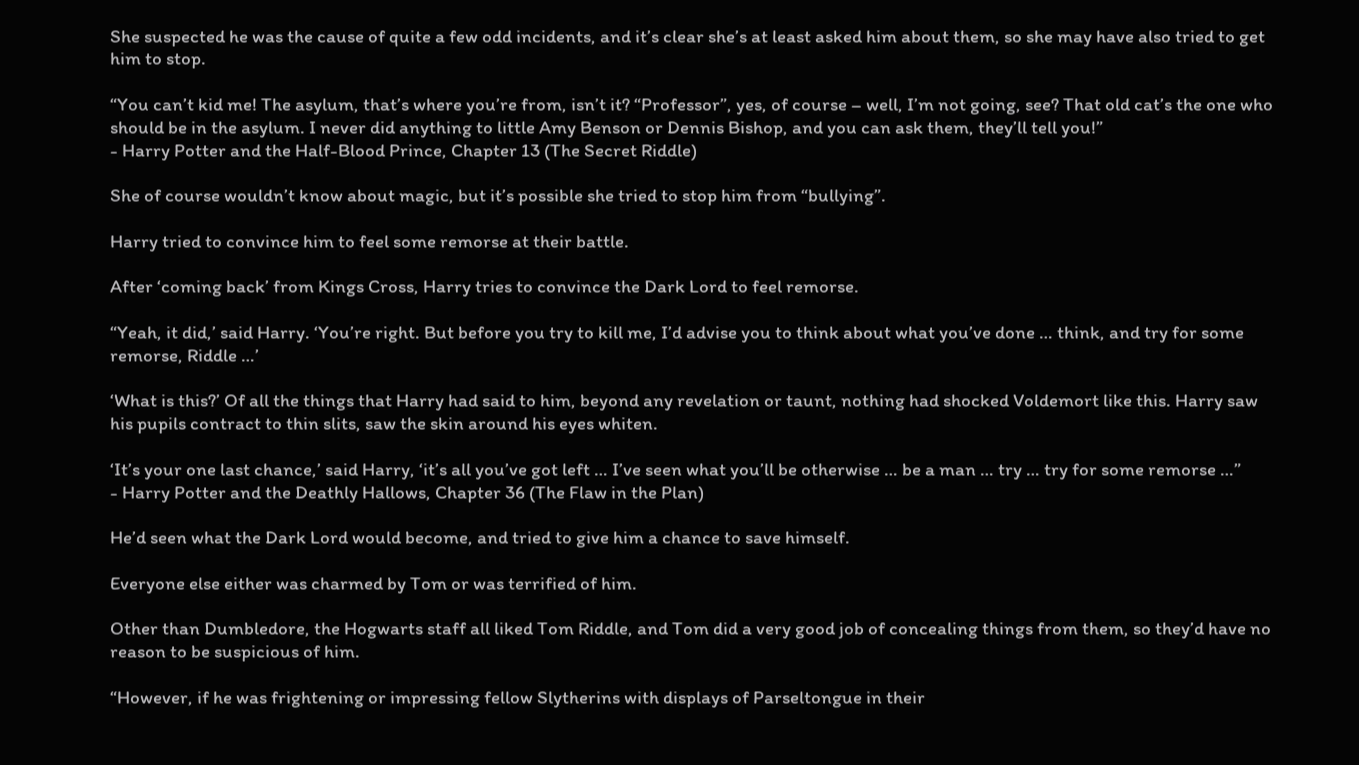She suspected he was the cause of quite a few odd incidents, and it’s clear she’s at least asked him about them, so she may have also tried to get him to stop.

“You can’t kid me! The asylum, that’s where you’re from, isn’t it? “Professor”, yes, of course – well, I’m not going, see? That old cat’s the one who should be in the asylum. I never did anything to little Amy Benson or Dennis Bishop, and you can ask them, they’ll tell you!”
- Harry Potter and the Half-Blood Prince, Chapter 13 (The Secret Riddle)

She of course wouldn’t know about magic, but it’s possible she tried to stop him from “bullying”.

Harry tried to convince him to feel some remorse at their battle.

After ‘coming back’ from Kings Cross, Harry tries to convince the Dark Lord to feel remorse.

“Yeah, it did,’ said Harry. ‘You’re right. But before you try to kill me, I’d advise you to think about what you’ve done … think, and try for some remorse, Riddle …’

‘What is this?’ Of all the things that Harry had said to him, beyond any revelation or taunt, nothing had shocked Voldemort like this. Harry saw his pupils contract to thin slits, saw the skin around his eyes whiten.

‘It’s your one last chance,’ said Harry, ‘it’s all you’ve got left … I’ve seen what you’ll be otherwise … be a man … try … try for some remorse …”
- Harry Potter and the Deathly Hallows, Chapter 36 (The Flaw in the Plan)

He’d seen what the Dark Lord would become, and tried to give him a chance to save himself.

Everyone else either was charmed by Tom or was terrified of him.

Other than Dumbledore, the Hogwarts staff all liked Tom Riddle, and Tom did a very good job of concealing things from them, so they’d have no reason to be suspicious of him.

“However, if he was frightening or impressing fellow Slytherins with displays of Parseltongue in their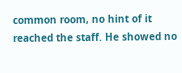common room, no hint of it reached the staff. He showed no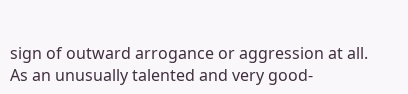sign of outward arrogance or aggression at all. As an unusually talented and very good-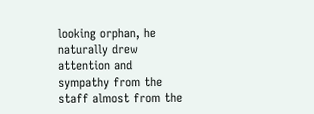looking orphan, he naturally drew attention and sympathy from the staff almost from the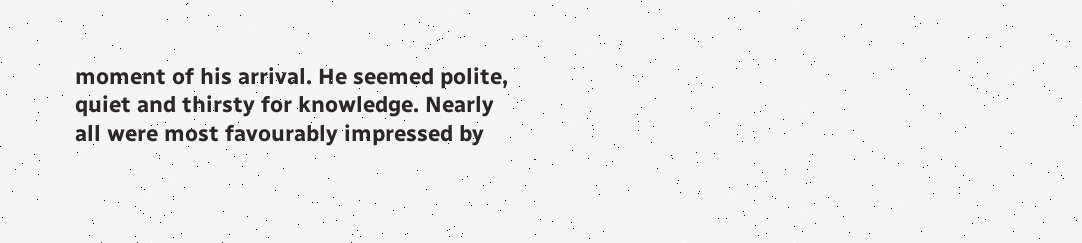moment of his arrival. He seemed polite, quiet and thirsty for knowledge. Nearly all were most favourably impressed by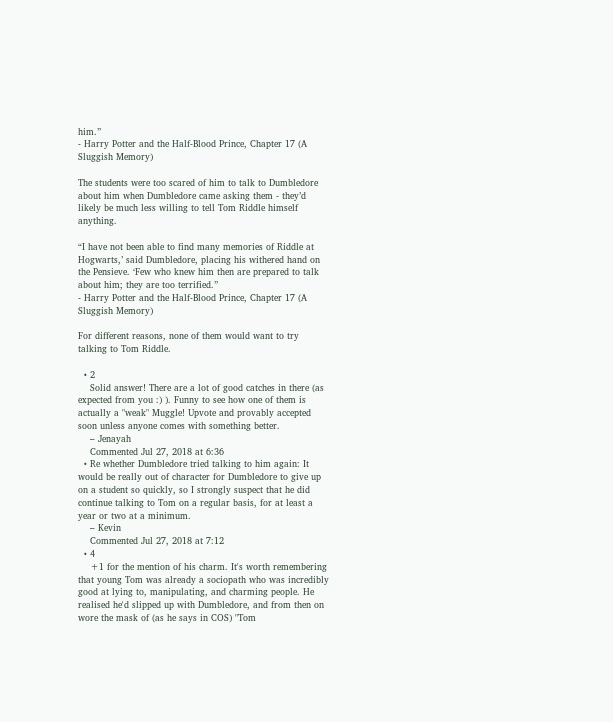him.”
- Harry Potter and the Half-Blood Prince, Chapter 17 (A Sluggish Memory)

The students were too scared of him to talk to Dumbledore about him when Dumbledore came asking them - they’d likely be much less willing to tell Tom Riddle himself anything.

“I have not been able to find many memories of Riddle at Hogwarts,’ said Dumbledore, placing his withered hand on the Pensieve. ‘Few who knew him then are prepared to talk about him; they are too terrified.”
- Harry Potter and the Half-Blood Prince, Chapter 17 (A Sluggish Memory)

For different reasons, none of them would want to try talking to Tom Riddle.

  • 2
    Solid answer! There are a lot of good catches in there (as expected from you :) ). Funny to see how one of them is actually a "weak" Muggle! Upvote and provably accepted soon unless anyone comes with something better.
    – Jenayah
    Commented Jul 27, 2018 at 6:36
  • Re whether Dumbledore tried talking to him again: It would be really out of character for Dumbledore to give up on a student so quickly, so I strongly suspect that he did continue talking to Tom on a regular basis, for at least a year or two at a minimum.
    – Kevin
    Commented Jul 27, 2018 at 7:12
  • 4
    +1 for the mention of his charm. It's worth remembering that young Tom was already a sociopath who was incredibly good at lying to, manipulating, and charming people. He realised he'd slipped up with Dumbledore, and from then on wore the mask of (as he says in COS) "Tom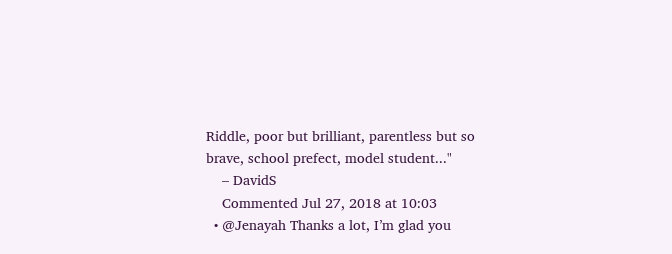Riddle, poor but brilliant, parentless but so brave, school prefect, model student..."
    – DavidS
    Commented Jul 27, 2018 at 10:03
  • @Jenayah Thanks a lot, I’m glad you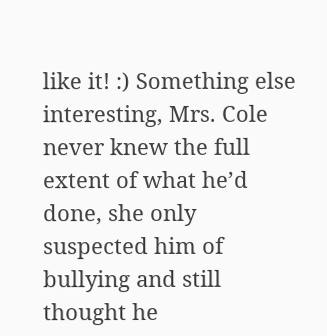like it! :) Something else interesting, Mrs. Cole never knew the full extent of what he’d done, she only suspected him of bullying and still thought he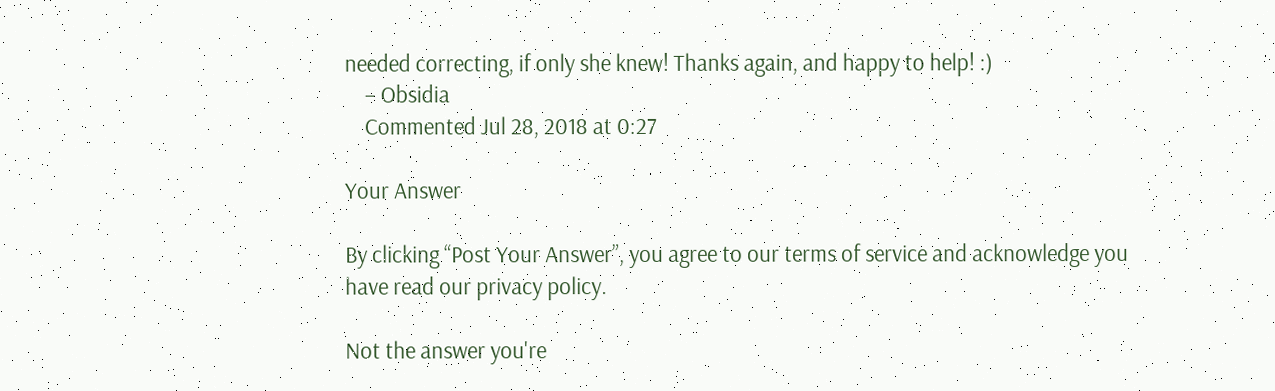needed correcting, if only she knew! Thanks again, and happy to help! :)
    – Obsidia
    Commented Jul 28, 2018 at 0:27

Your Answer

By clicking “Post Your Answer”, you agree to our terms of service and acknowledge you have read our privacy policy.

Not the answer you're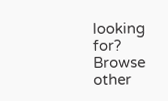looking for? Browse other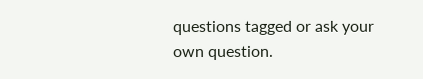questions tagged or ask your own question.